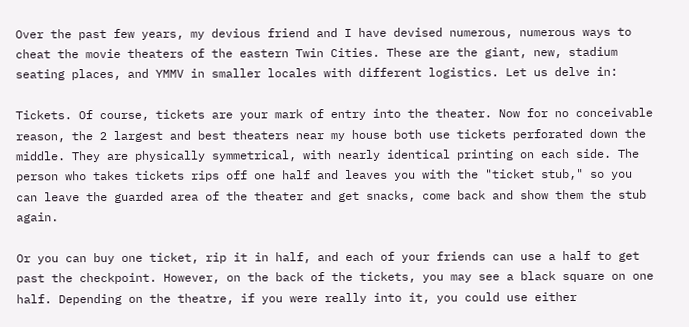Over the past few years, my devious friend and I have devised numerous, numerous ways to cheat the movie theaters of the eastern Twin Cities. These are the giant, new, stadium seating places, and YMMV in smaller locales with different logistics. Let us delve in:

Tickets. Of course, tickets are your mark of entry into the theater. Now for no conceivable reason, the 2 largest and best theaters near my house both use tickets perforated down the middle. They are physically symmetrical, with nearly identical printing on each side. The person who takes tickets rips off one half and leaves you with the "ticket stub," so you can leave the guarded area of the theater and get snacks, come back and show them the stub again.

Or you can buy one ticket, rip it in half, and each of your friends can use a half to get past the checkpoint. However, on the back of the tickets, you may see a black square on one half. Depending on the theatre, if you were really into it, you could use either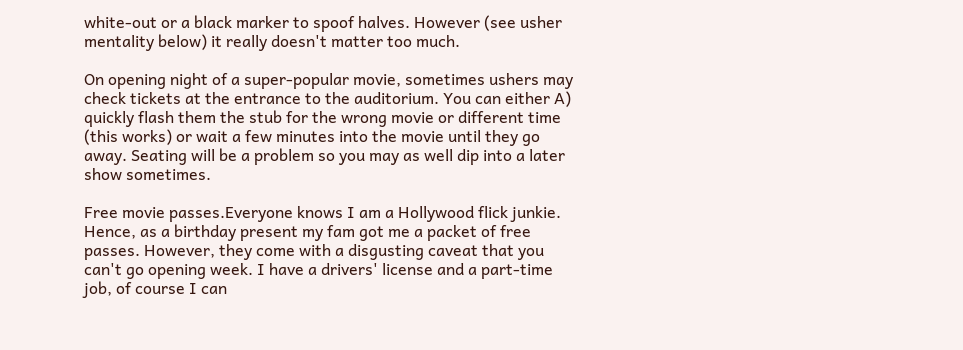white-out or a black marker to spoof halves. However (see usher mentality below) it really doesn't matter too much.

On opening night of a super-popular movie, sometimes ushers may check tickets at the entrance to the auditorium. You can either A) quickly flash them the stub for the wrong movie or different time (this works) or wait a few minutes into the movie until they go away. Seating will be a problem so you may as well dip into a later show sometimes.

Free movie passes.Everyone knows I am a Hollywood flick junkie. Hence, as a birthday present my fam got me a packet of free passes. However, they come with a disgusting caveat that you can't go opening week. I have a drivers' license and a part-time job, of course I can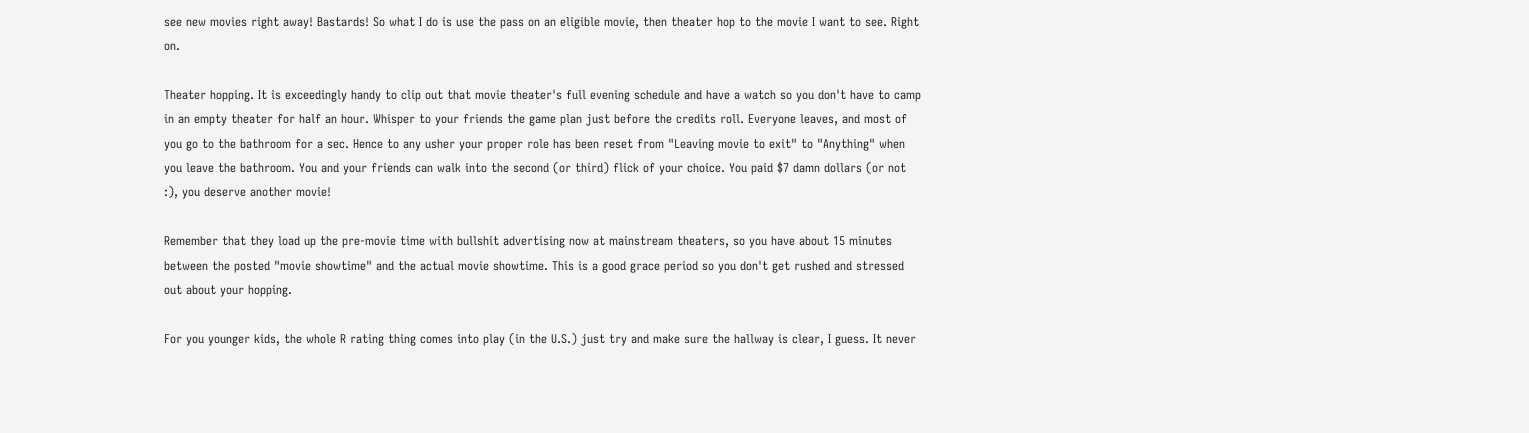see new movies right away! Bastards! So what I do is use the pass on an eligible movie, then theater hop to the movie I want to see. Right on.

Theater hopping. It is exceedingly handy to clip out that movie theater's full evening schedule and have a watch so you don't have to camp in an empty theater for half an hour. Whisper to your friends the game plan just before the credits roll. Everyone leaves, and most of you go to the bathroom for a sec. Hence to any usher your proper role has been reset from "Leaving movie to exit" to "Anything" when you leave the bathroom. You and your friends can walk into the second (or third) flick of your choice. You paid $7 damn dollars (or not :), you deserve another movie!

Remember that they load up the pre-movie time with bullshit advertising now at mainstream theaters, so you have about 15 minutes between the posted "movie showtime" and the actual movie showtime. This is a good grace period so you don't get rushed and stressed out about your hopping.

For you younger kids, the whole R rating thing comes into play (in the U.S.) just try and make sure the hallway is clear, I guess. It never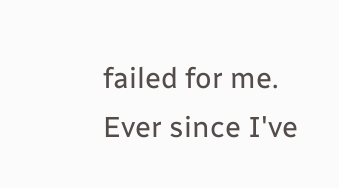failed for me. Ever since I've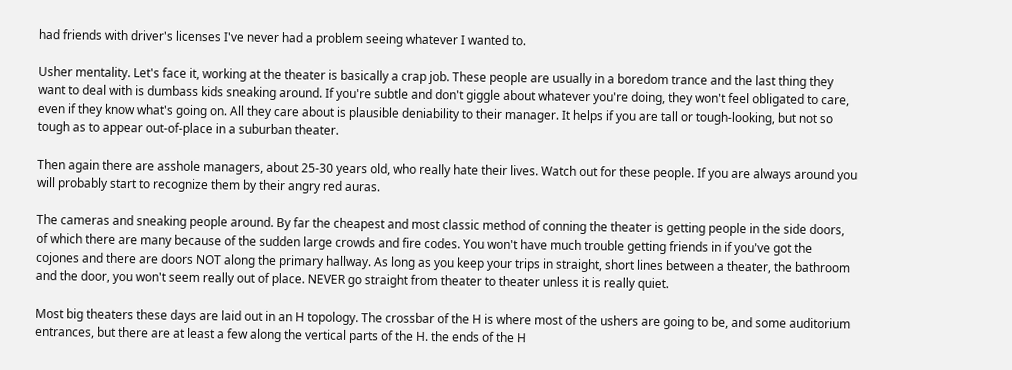had friends with driver's licenses I've never had a problem seeing whatever I wanted to.

Usher mentality. Let's face it, working at the theater is basically a crap job. These people are usually in a boredom trance and the last thing they want to deal with is dumbass kids sneaking around. If you're subtle and don't giggle about whatever you're doing, they won't feel obligated to care, even if they know what's going on. All they care about is plausible deniability to their manager. It helps if you are tall or tough-looking, but not so tough as to appear out-of-place in a suburban theater.

Then again there are asshole managers, about 25-30 years old, who really hate their lives. Watch out for these people. If you are always around you will probably start to recognize them by their angry red auras.

The cameras and sneaking people around. By far the cheapest and most classic method of conning the theater is getting people in the side doors, of which there are many because of the sudden large crowds and fire codes. You won't have much trouble getting friends in if you've got the cojones and there are doors NOT along the primary hallway. As long as you keep your trips in straight, short lines between a theater, the bathroom and the door, you won't seem really out of place. NEVER go straight from theater to theater unless it is really quiet.

Most big theaters these days are laid out in an H topology. The crossbar of the H is where most of the ushers are going to be, and some auditorium entrances, but there are at least a few along the vertical parts of the H. the ends of the H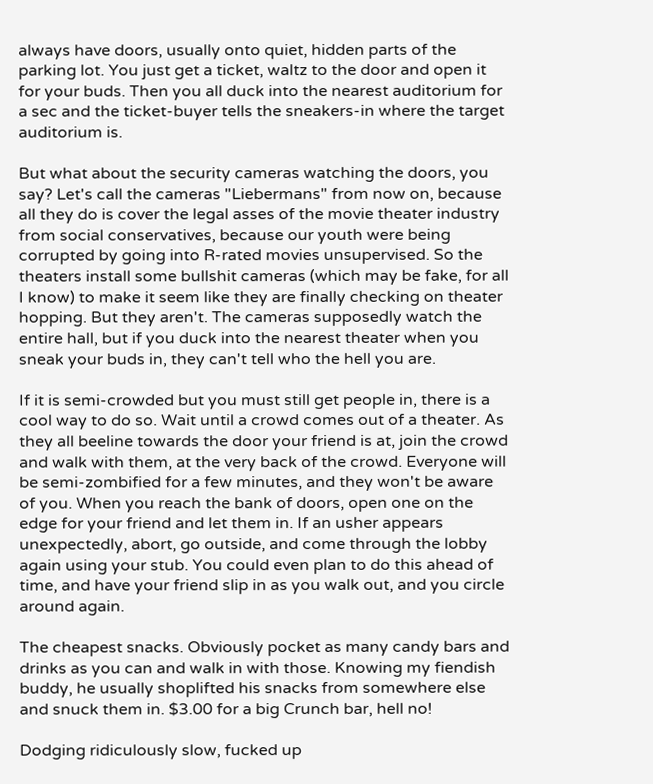always have doors, usually onto quiet, hidden parts of the parking lot. You just get a ticket, waltz to the door and open it for your buds. Then you all duck into the nearest auditorium for a sec and the ticket-buyer tells the sneakers-in where the target auditorium is.

But what about the security cameras watching the doors, you say? Let's call the cameras "Liebermans" from now on, because all they do is cover the legal asses of the movie theater industry from social conservatives, because our youth were being corrupted by going into R-rated movies unsupervised. So the theaters install some bullshit cameras (which may be fake, for all I know) to make it seem like they are finally checking on theater hopping. But they aren't. The cameras supposedly watch the entire hall, but if you duck into the nearest theater when you sneak your buds in, they can't tell who the hell you are.

If it is semi-crowded but you must still get people in, there is a cool way to do so. Wait until a crowd comes out of a theater. As they all beeline towards the door your friend is at, join the crowd and walk with them, at the very back of the crowd. Everyone will be semi-zombified for a few minutes, and they won't be aware of you. When you reach the bank of doors, open one on the edge for your friend and let them in. If an usher appears unexpectedly, abort, go outside, and come through the lobby again using your stub. You could even plan to do this ahead of time, and have your friend slip in as you walk out, and you circle around again.

The cheapest snacks. Obviously pocket as many candy bars and drinks as you can and walk in with those. Knowing my fiendish buddy, he usually shoplifted his snacks from somewhere else and snuck them in. $3.00 for a big Crunch bar, hell no!

Dodging ridiculously slow, fucked up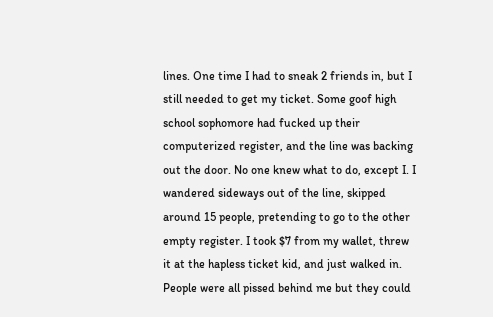lines. One time I had to sneak 2 friends in, but I still needed to get my ticket. Some goof high school sophomore had fucked up their computerized register, and the line was backing out the door. No one knew what to do, except I. I wandered sideways out of the line, skipped around 15 people, pretending to go to the other empty register. I took $7 from my wallet, threw it at the hapless ticket kid, and just walked in. People were all pissed behind me but they could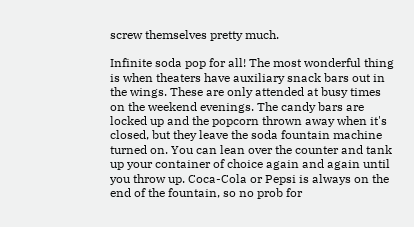screw themselves pretty much.

Infinite soda pop for all! The most wonderful thing is when theaters have auxiliary snack bars out in the wings. These are only attended at busy times on the weekend evenings. The candy bars are locked up and the popcorn thrown away when it's closed, but they leave the soda fountain machine turned on. You can lean over the counter and tank up your container of choice again and again until you throw up. Coca-Cola or Pepsi is always on the end of the fountain, so no prob for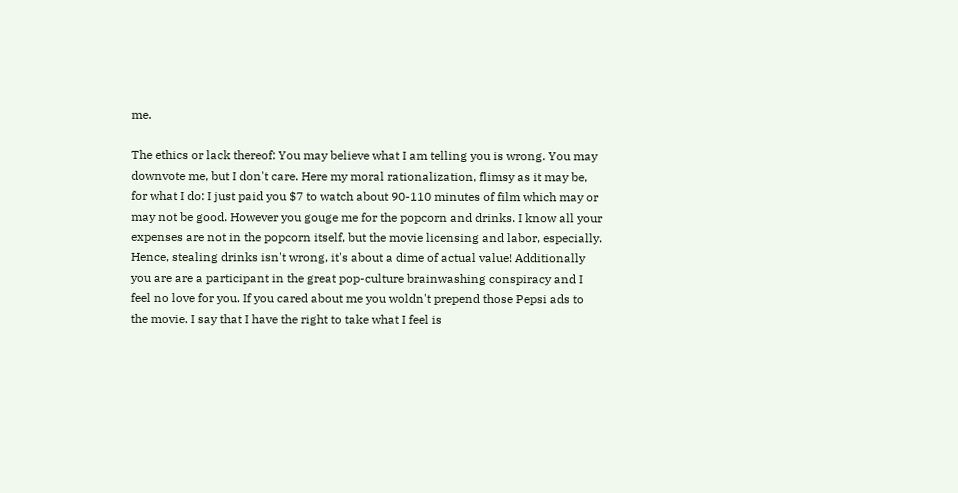me.

The ethics or lack thereof: You may believe what I am telling you is wrong. You may downvote me, but I don't care. Here my moral rationalization, flimsy as it may be, for what I do: I just paid you $7 to watch about 90-110 minutes of film which may or may not be good. However you gouge me for the popcorn and drinks. I know all your expenses are not in the popcorn itself, but the movie licensing and labor, especially. Hence, stealing drinks isn't wrong, it's about a dime of actual value! Additionally you are are a participant in the great pop-culture brainwashing conspiracy and I feel no love for you. If you cared about me you woldn't prepend those Pepsi ads to the movie. I say that I have the right to take what I feel is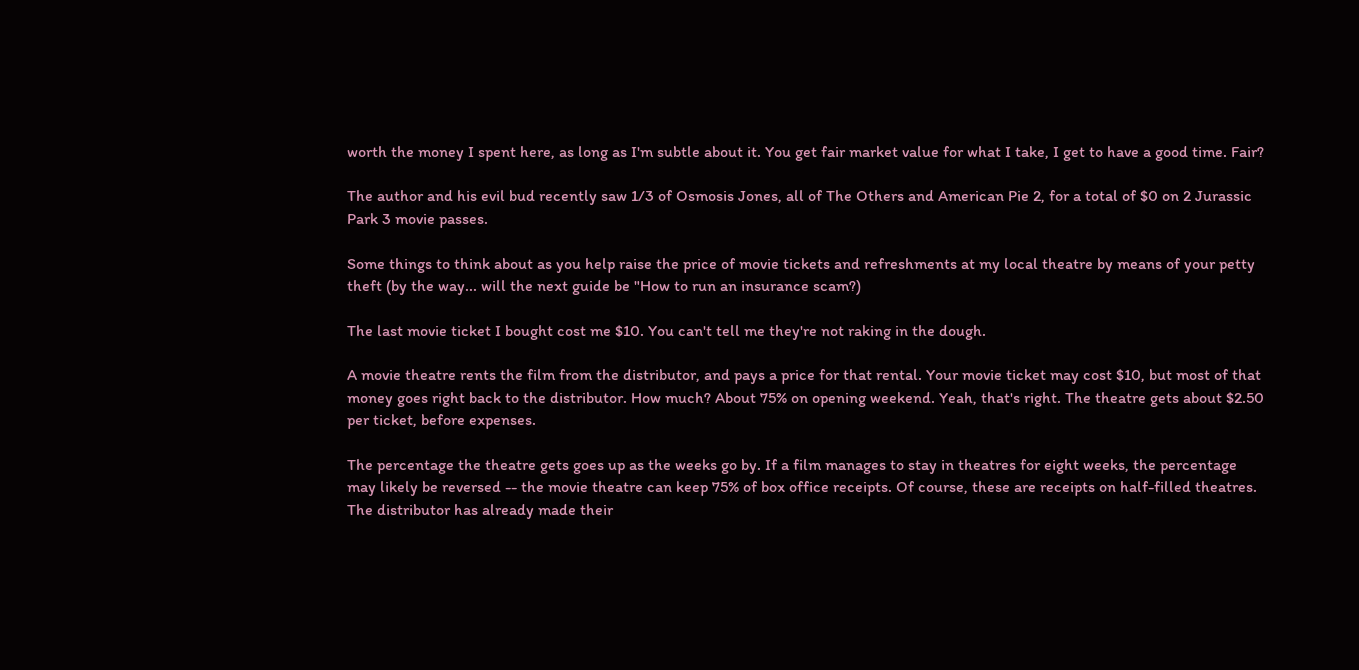worth the money I spent here, as long as I'm subtle about it. You get fair market value for what I take, I get to have a good time. Fair?

The author and his evil bud recently saw 1/3 of Osmosis Jones, all of The Others and American Pie 2, for a total of $0 on 2 Jurassic Park 3 movie passes.

Some things to think about as you help raise the price of movie tickets and refreshments at my local theatre by means of your petty theft (by the way... will the next guide be "How to run an insurance scam?)

The last movie ticket I bought cost me $10. You can't tell me they're not raking in the dough.

A movie theatre rents the film from the distributor, and pays a price for that rental. Your movie ticket may cost $10, but most of that money goes right back to the distributor. How much? About 75% on opening weekend. Yeah, that's right. The theatre gets about $2.50 per ticket, before expenses.

The percentage the theatre gets goes up as the weeks go by. If a film manages to stay in theatres for eight weeks, the percentage may likely be reversed -- the movie theatre can keep 75% of box office receipts. Of course, these are receipts on half-filled theatres. The distributor has already made their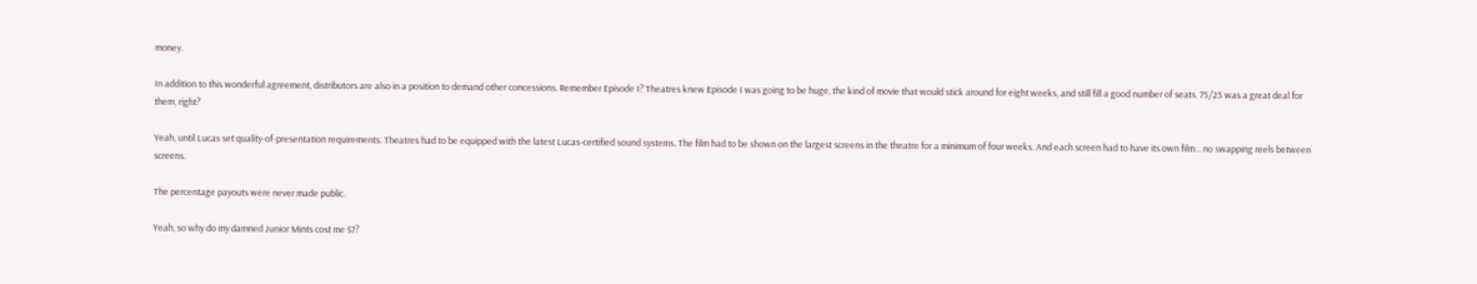money.

In addition to this wonderful agreement, distributors are also in a position to demand other concessions. Remember Episode I? Theatres knew Episode I was going to be huge, the kind of movie that would stick around for eight weeks, and still fill a good number of seats. 75/25 was a great deal for them, right?

Yeah, until Lucas set quality-of-presentation requirements. Theatres had to be equipped with the latest Lucas-certified sound systems. The film had to be shown on the largest screens in the theatre for a minimum of four weeks. And each screen had to have its own film... no swapping reels between screens.

The percentage payouts were never made public.

Yeah, so why do my damned Junior Mints cost me $7?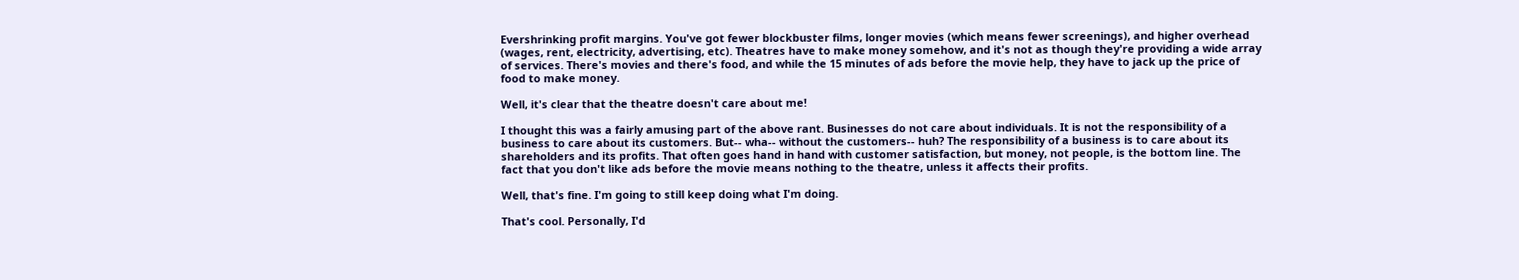Evershrinking profit margins. You've got fewer blockbuster films, longer movies (which means fewer screenings), and higher overhead (wages, rent, electricity, advertising, etc). Theatres have to make money somehow, and it's not as though they're providing a wide array of services. There's movies and there's food, and while the 15 minutes of ads before the movie help, they have to jack up the price of food to make money.

Well, it's clear that the theatre doesn't care about me!

I thought this was a fairly amusing part of the above rant. Businesses do not care about individuals. It is not the responsibility of a business to care about its customers. But-- wha-- without the customers-- huh? The responsibility of a business is to care about its shareholders and its profits. That often goes hand in hand with customer satisfaction, but money, not people, is the bottom line. The fact that you don't like ads before the movie means nothing to the theatre, unless it affects their profits.

Well, that's fine. I'm going to still keep doing what I'm doing.

That's cool. Personally, I'd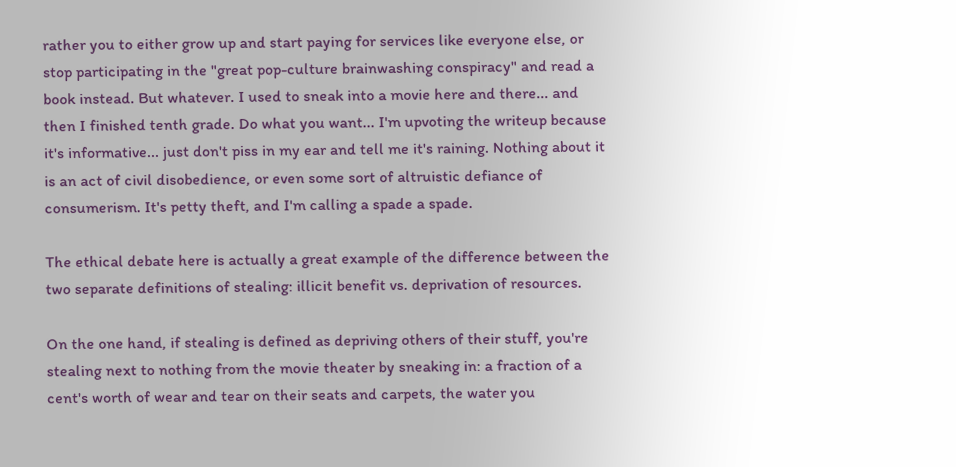rather you to either grow up and start paying for services like everyone else, or stop participating in the "great pop-culture brainwashing conspiracy" and read a book instead. But whatever. I used to sneak into a movie here and there... and then I finished tenth grade. Do what you want... I'm upvoting the writeup because it's informative... just don't piss in my ear and tell me it's raining. Nothing about it is an act of civil disobedience, or even some sort of altruistic defiance of consumerism. It's petty theft, and I'm calling a spade a spade.

The ethical debate here is actually a great example of the difference between the two separate definitions of stealing: illicit benefit vs. deprivation of resources.

On the one hand, if stealing is defined as depriving others of their stuff, you're stealing next to nothing from the movie theater by sneaking in: a fraction of a cent's worth of wear and tear on their seats and carpets, the water you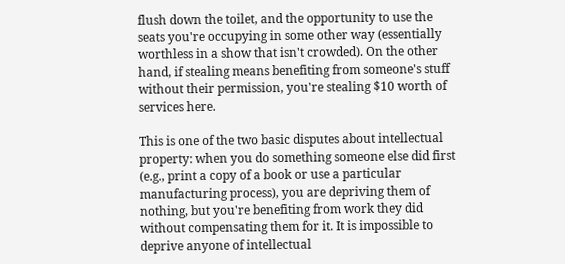flush down the toilet, and the opportunity to use the seats you're occupying in some other way (essentially worthless in a show that isn't crowded). On the other hand, if stealing means benefiting from someone's stuff without their permission, you're stealing $10 worth of services here.

This is one of the two basic disputes about intellectual property: when you do something someone else did first (e.g., print a copy of a book or use a particular manufacturing process), you are depriving them of nothing, but you're benefiting from work they did without compensating them for it. It is impossible to deprive anyone of intellectual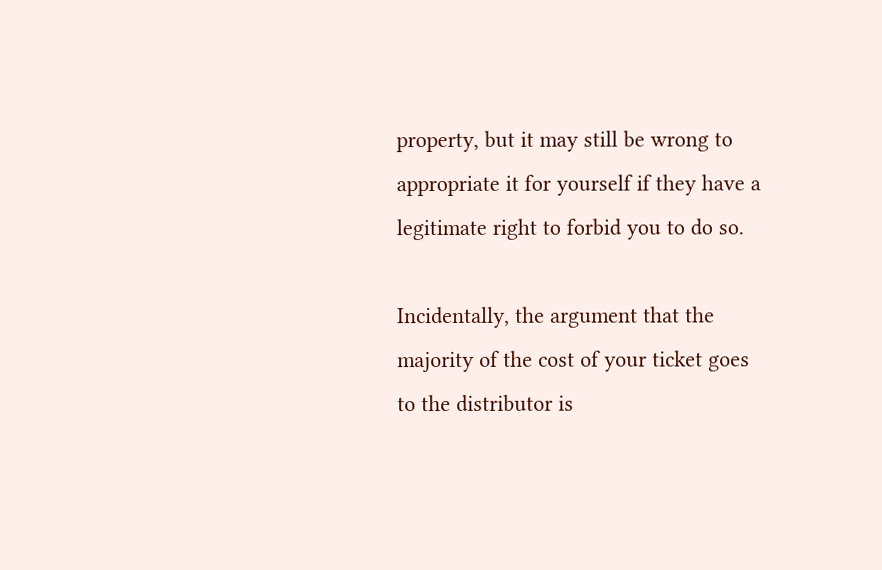property, but it may still be wrong to appropriate it for yourself if they have a legitimate right to forbid you to do so.

Incidentally, the argument that the majority of the cost of your ticket goes to the distributor is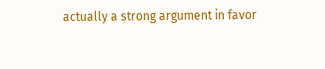actually a strong argument in favor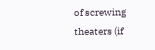of screwing theaters (if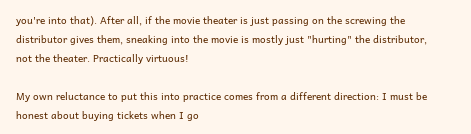you're into that). After all, if the movie theater is just passing on the screwing the distributor gives them, sneaking into the movie is mostly just "hurting" the distributor, not the theater. Practically virtuous!

My own reluctance to put this into practice comes from a different direction: I must be honest about buying tickets when I go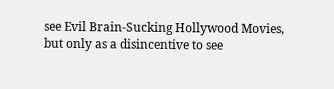see Evil Brain-Sucking Hollywood Movies, but only as a disincentive to see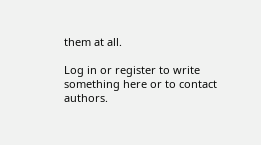them at all.

Log in or register to write something here or to contact authors.